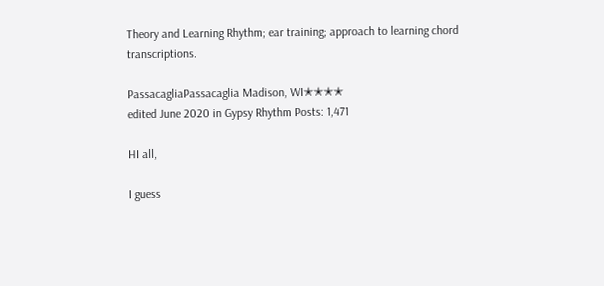Theory and Learning Rhythm; ear training; approach to learning chord transcriptions.

PassacagliaPassacaglia Madison, WI✭✭✭✭
edited June 2020 in Gypsy Rhythm Posts: 1,471

HI all,

I guess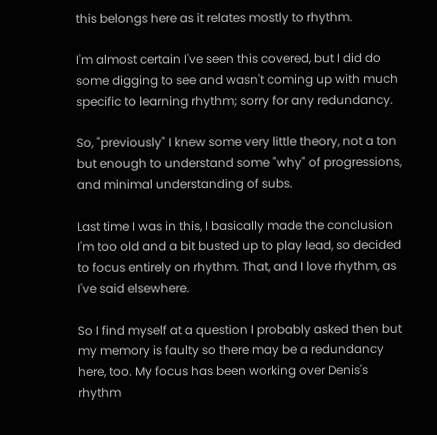this belongs here as it relates mostly to rhythm.

I'm almost certain I've seen this covered, but I did do some digging to see and wasn't coming up with much specific to learning rhythm; sorry for any redundancy.

So, "previously" I knew some very little theory, not a ton but enough to understand some "why" of progressions, and minimal understanding of subs.

Last time I was in this, I basically made the conclusion I'm too old and a bit busted up to play lead, so decided to focus entirely on rhythm. That, and I love rhythm, as I've said elsewhere.

So I find myself at a question I probably asked then but my memory is faulty so there may be a redundancy here, too. My focus has been working over Denis's rhythm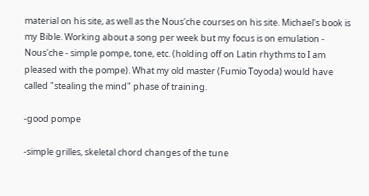material on his site, as well as the Nous'che courses on his site. Michael's book is my Bible. Working about a song per week but my focus is on emulation - Nous'che - simple pompe, tone, etc. (holding off on Latin rhythms to I am pleased with the pompe). What my old master (Fumio Toyoda) would have called "stealing the mind" phase of training.

-good pompe

-simple grilles, skeletal chord changes of the tune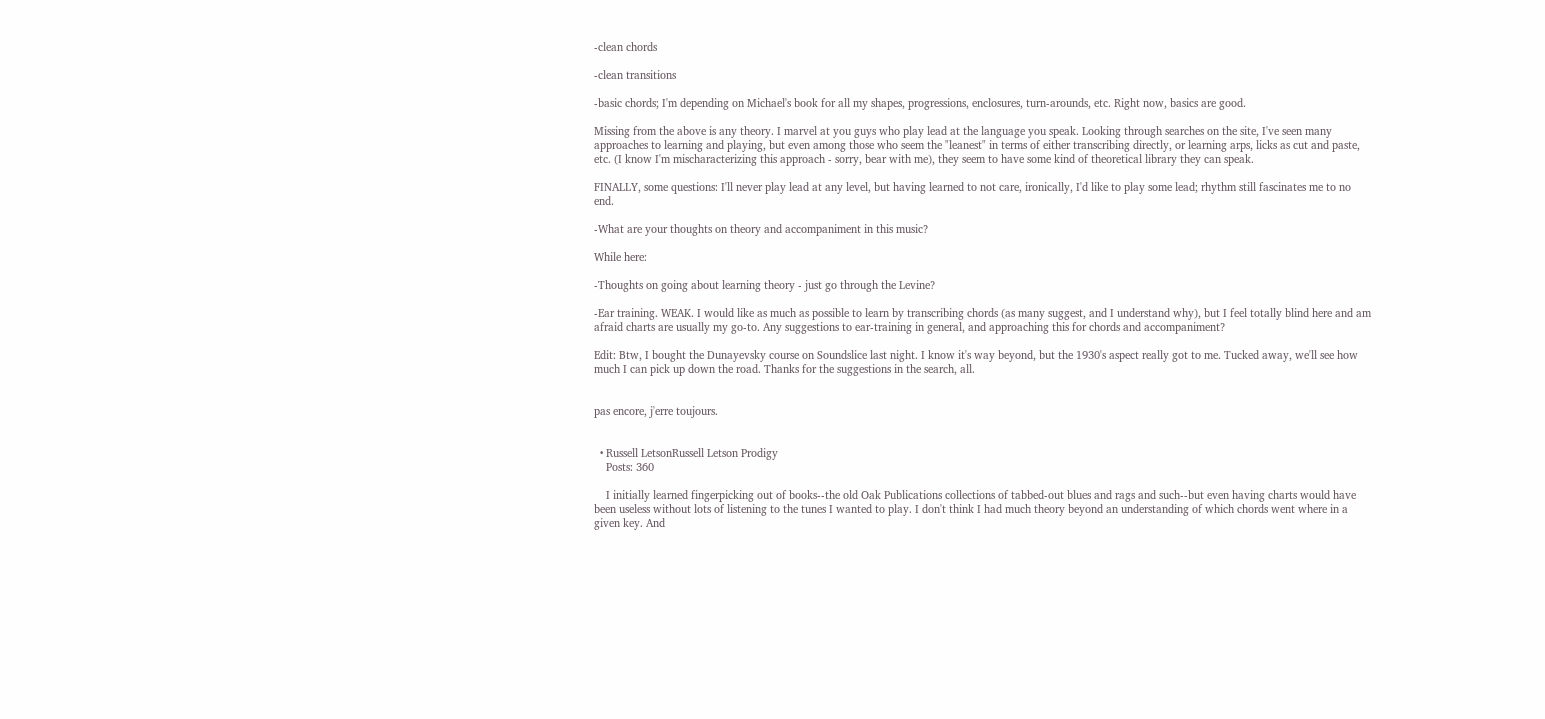-clean chords

-clean transitions

-basic chords; I'm depending on Michael's book for all my shapes, progressions, enclosures, turn-arounds, etc. Right now, basics are good.

Missing from the above is any theory. I marvel at you guys who play lead at the language you speak. Looking through searches on the site, I've seen many approaches to learning and playing, but even among those who seem the "leanest" in terms of either transcribing directly, or learning arps, licks as cut and paste, etc. (I know I'm mischaracterizing this approach - sorry, bear with me), they seem to have some kind of theoretical library they can speak.

FINALLY, some questions: I'll never play lead at any level, but having learned to not care, ironically, I'd like to play some lead; rhythm still fascinates me to no end.

-What are your thoughts on theory and accompaniment in this music?

While here:

-Thoughts on going about learning theory - just go through the Levine?

-Ear training. WEAK. I would like as much as possible to learn by transcribing chords (as many suggest, and I understand why), but I feel totally blind here and am afraid charts are usually my go-to. Any suggestions to ear-training in general, and approaching this for chords and accompaniment?

Edit: Btw, I bought the Dunayevsky course on Soundslice last night. I know it's way beyond, but the 1930's aspect really got to me. Tucked away, we'll see how much I can pick up down the road. Thanks for the suggestions in the search, all.


pas encore, j'erre toujours.


  • Russell LetsonRussell Letson Prodigy
    Posts: 360

    I initially learned fingerpicking out of books--the old Oak Publications collections of tabbed-out blues and rags and such--but even having charts would have been useless without lots of listening to the tunes I wanted to play. I don't think I had much theory beyond an understanding of which chords went where in a given key. And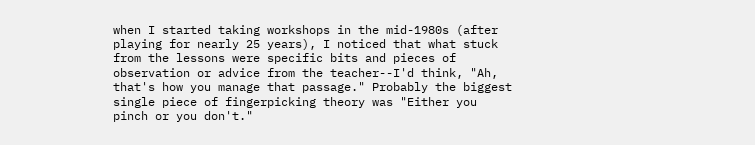when I started taking workshops in the mid-1980s (after playing for nearly 25 years), I noticed that what stuck from the lessons were specific bits and pieces of observation or advice from the teacher--I'd think, "Ah, that's how you manage that passage." Probably the biggest single piece of fingerpicking theory was "Either you pinch or you don't."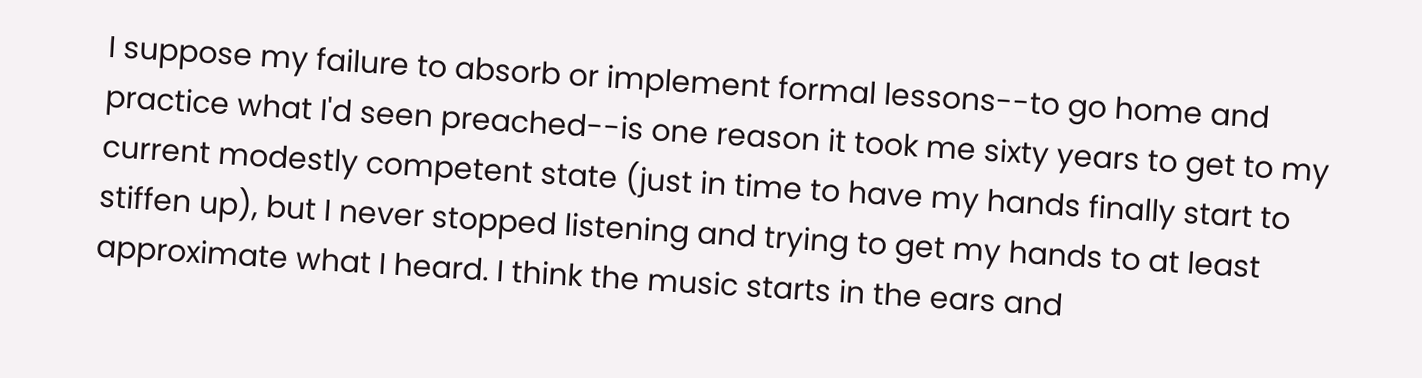I suppose my failure to absorb or implement formal lessons--to go home and practice what I'd seen preached--is one reason it took me sixty years to get to my current modestly competent state (just in time to have my hands finally start to stiffen up), but I never stopped listening and trying to get my hands to at least approximate what I heard. I think the music starts in the ears and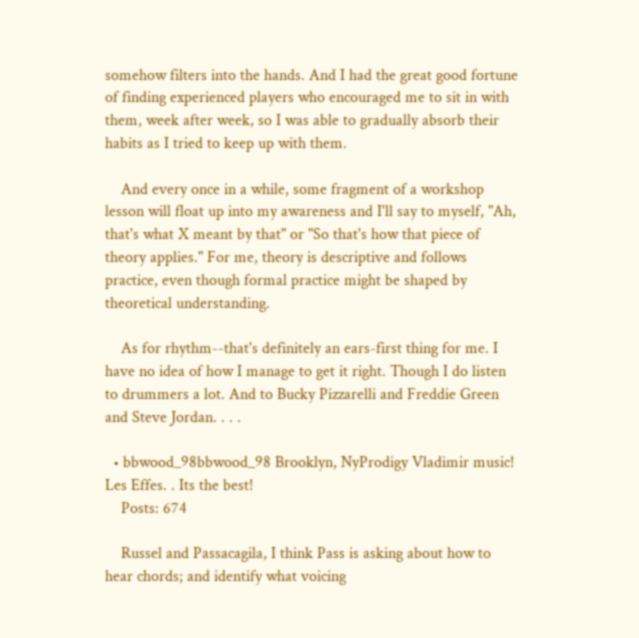somehow filters into the hands. And I had the great good fortune of finding experienced players who encouraged me to sit in with them, week after week, so I was able to gradually absorb their habits as I tried to keep up with them.

    And every once in a while, some fragment of a workshop lesson will float up into my awareness and I'll say to myself, "Ah, that's what X meant by that" or "So that's how that piece of theory applies." For me, theory is descriptive and follows practice, even though formal practice might be shaped by theoretical understanding.

    As for rhythm--that's definitely an ears-first thing for me. I have no idea of how I manage to get it right. Though I do listen to drummers a lot. And to Bucky Pizzarelli and Freddie Green and Steve Jordan. . . .

  • bbwood_98bbwood_98 Brooklyn, NyProdigy Vladimir music! Les Effes. . Its the best!
    Posts: 674

    Russel and Passacagila, I think Pass is asking about how to hear chords; and identify what voicing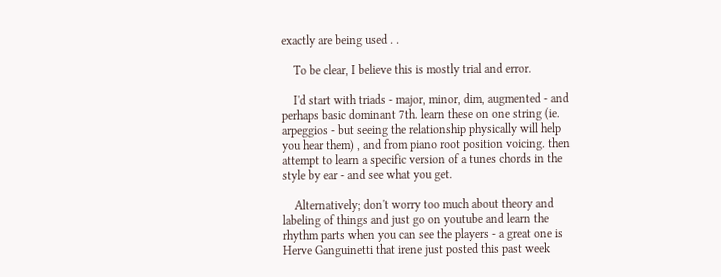exactly are being used . .

    To be clear, I believe this is mostly trial and error.

    I'd start with triads - major, minor, dim, augmented - and perhaps basic dominant 7th. learn these on one string (ie. arpeggios - but seeing the relationship physically will help you hear them) , and from piano root position voicing. then attempt to learn a specific version of a tunes chords in the style by ear - and see what you get.

    Alternatively; don't worry too much about theory and labeling of things and just go on youtube and learn the rhythm parts when you can see the players - a great one is Herve Ganguinetti that irene just posted this past week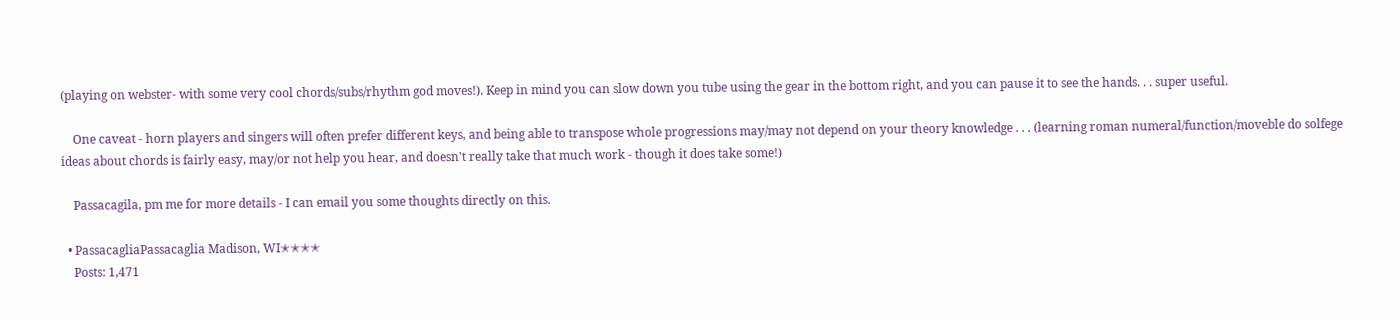(playing on webster- with some very cool chords/subs/rhythm god moves!). Keep in mind you can slow down you tube using the gear in the bottom right, and you can pause it to see the hands. . . super useful.

    One caveat - horn players and singers will often prefer different keys, and being able to transpose whole progressions may/may not depend on your theory knowledge . . . (learning roman numeral/function/moveble do solfege ideas about chords is fairly easy, may/or not help you hear, and doesn't really take that much work - though it does take some!)

    Passacagila, pm me for more details - I can email you some thoughts directly on this.

  • PassacagliaPassacaglia Madison, WI✭✭✭✭
    Posts: 1,471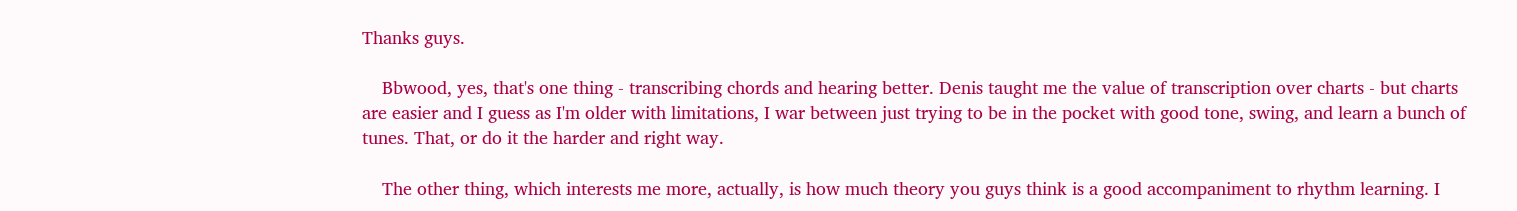Thanks guys.

    Bbwood, yes, that's one thing - transcribing chords and hearing better. Denis taught me the value of transcription over charts - but charts are easier and I guess as I'm older with limitations, I war between just trying to be in the pocket with good tone, swing, and learn a bunch of tunes. That, or do it the harder and right way.

    The other thing, which interests me more, actually, is how much theory you guys think is a good accompaniment to rhythm learning. I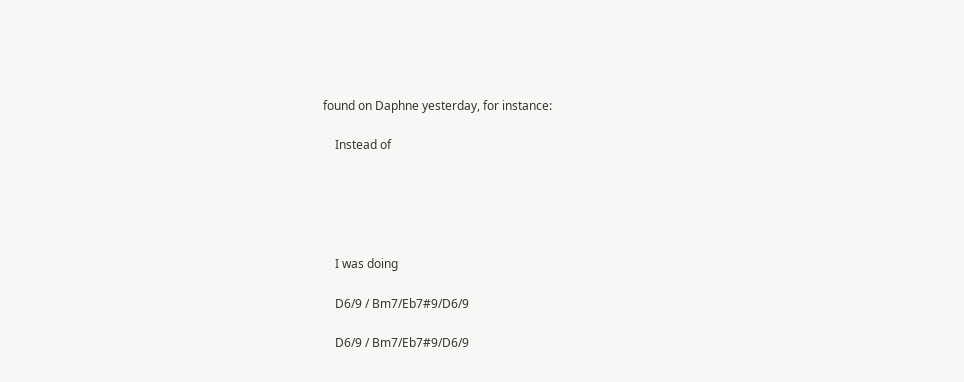found on Daphne yesterday, for instance:

    Instead of





    I was doing

    D6/9 / Bm7/Eb7#9/D6/9

    D6/9 / Bm7/Eb7#9/D6/9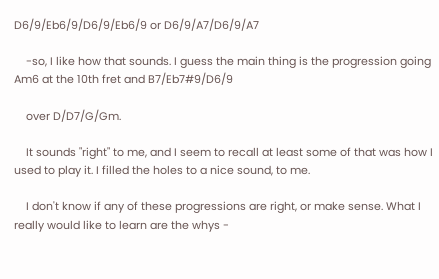D6/9/Eb6/9/D6/9/Eb6/9 or D6/9/A7/D6/9/A7

    -so, I like how that sounds. I guess the main thing is the progression going Am6 at the 10th fret and B7/Eb7#9/D6/9

    over D/D7/G/Gm.

    It sounds "right" to me, and I seem to recall at least some of that was how I used to play it. I filled the holes to a nice sound, to me.

    I don't know if any of these progressions are right, or make sense. What I really would like to learn are the whys -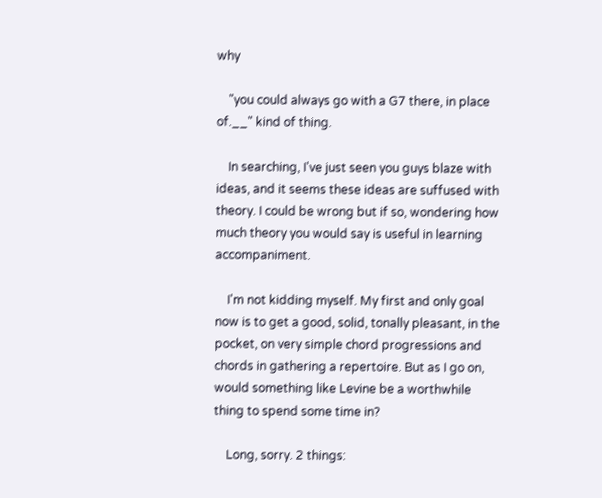why

    "you could always go with a G7 there, in place of.__" kind of thing.

    In searching, I've just seen you guys blaze with ideas, and it seems these ideas are suffused with theory. I could be wrong but if so, wondering how much theory you would say is useful in learning accompaniment.

    I'm not kidding myself. My first and only goal now is to get a good, solid, tonally pleasant, in the pocket, on very simple chord progressions and chords in gathering a repertoire. But as I go on, would something like Levine be a worthwhile thing to spend some time in?

    Long, sorry. 2 things: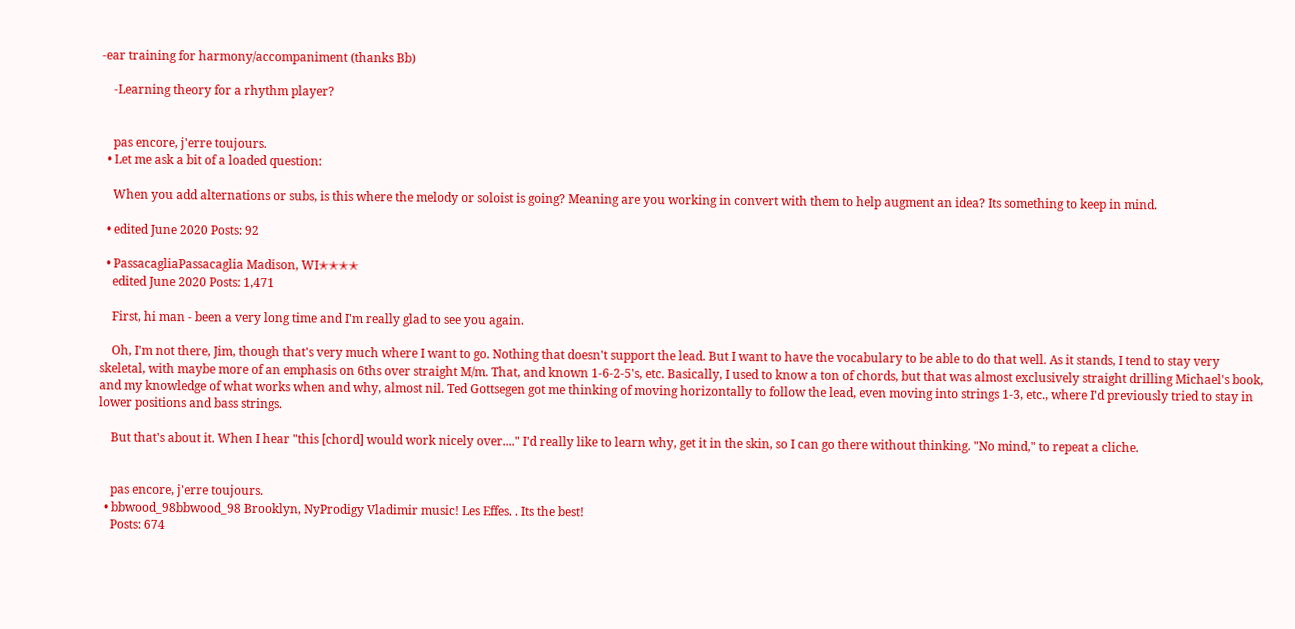-ear training for harmony/accompaniment (thanks Bb)

    -Learning theory for a rhythm player?


    pas encore, j'erre toujours.
  • Let me ask a bit of a loaded question:

    When you add alternations or subs, is this where the melody or soloist is going? Meaning are you working in convert with them to help augment an idea? Its something to keep in mind.

  • edited June 2020 Posts: 92

  • PassacagliaPassacaglia Madison, WI✭✭✭✭
    edited June 2020 Posts: 1,471

    First, hi man - been a very long time and I'm really glad to see you again.

    Oh, I'm not there, Jim, though that's very much where I want to go. Nothing that doesn't support the lead. But I want to have the vocabulary to be able to do that well. As it stands, I tend to stay very skeletal, with maybe more of an emphasis on 6ths over straight M/m. That, and known 1-6-2-5's, etc. Basically, I used to know a ton of chords, but that was almost exclusively straight drilling Michael's book, and my knowledge of what works when and why, almost nil. Ted Gottsegen got me thinking of moving horizontally to follow the lead, even moving into strings 1-3, etc., where I'd previously tried to stay in lower positions and bass strings.

    But that's about it. When I hear "this [chord] would work nicely over...." I'd really like to learn why, get it in the skin, so I can go there without thinking. "No mind," to repeat a cliche.


    pas encore, j'erre toujours.
  • bbwood_98bbwood_98 Brooklyn, NyProdigy Vladimir music! Les Effes. . Its the best!
    Posts: 674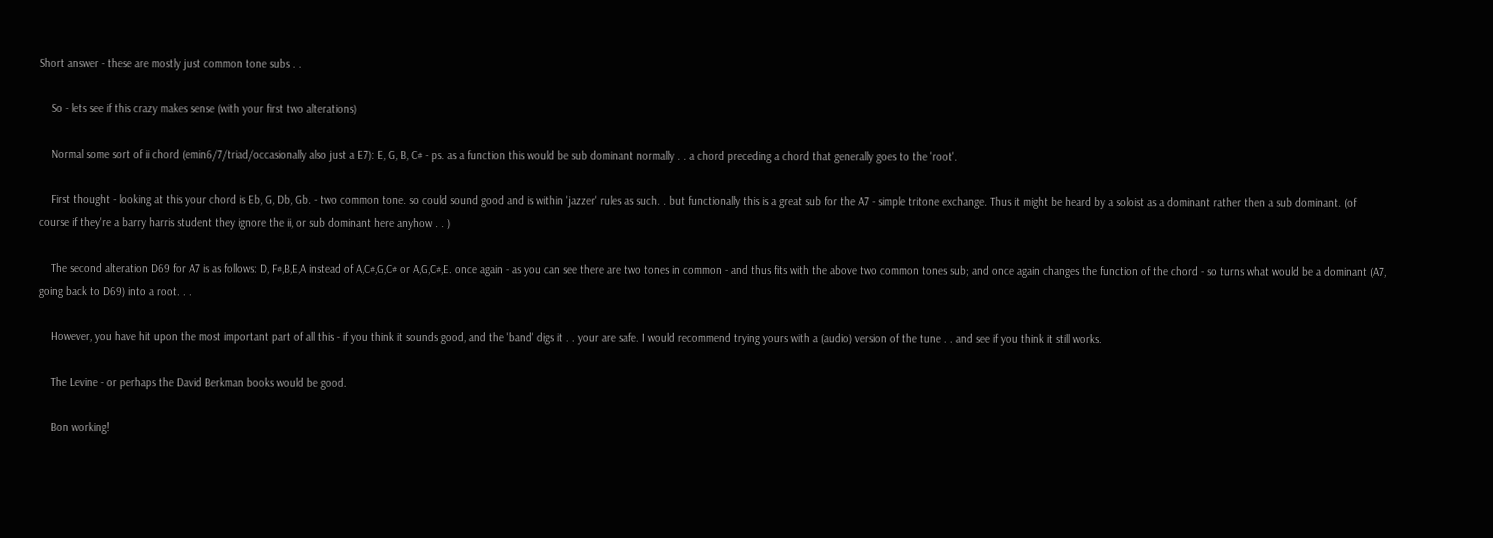Short answer - these are mostly just common tone subs . .

    So - lets see if this crazy makes sense (with your first two alterations)

    Normal some sort of ii chord (emin6/7/triad/occasionally also just a E7): E, G, B, C# - ps. as a function this would be sub dominant normally . . a chord preceding a chord that generally goes to the 'root'.

    First thought - looking at this your chord is Eb, G, Db, Gb. - two common tone. so could sound good and is within 'jazzer' rules as such. . but functionally this is a great sub for the A7 - simple tritone exchange. Thus it might be heard by a soloist as a dominant rather then a sub dominant. (of course if they're a barry harris student they ignore the ii, or sub dominant here anyhow . . )

    The second alteration D69 for A7 is as follows: D, F#,B,E,A instead of A,C#,G,C# or A,G,C#,E. once again - as you can see there are two tones in common - and thus fits with the above two common tones sub; and once again changes the function of the chord - so turns what would be a dominant (A7, going back to D69) into a root. . .

    However, you have hit upon the most important part of all this - if you think it sounds good, and the 'band' digs it . . your are safe. I would recommend trying yours with a (audio) version of the tune . . and see if you think it still works.

    The Levine - or perhaps the David Berkman books would be good.

    Bon working!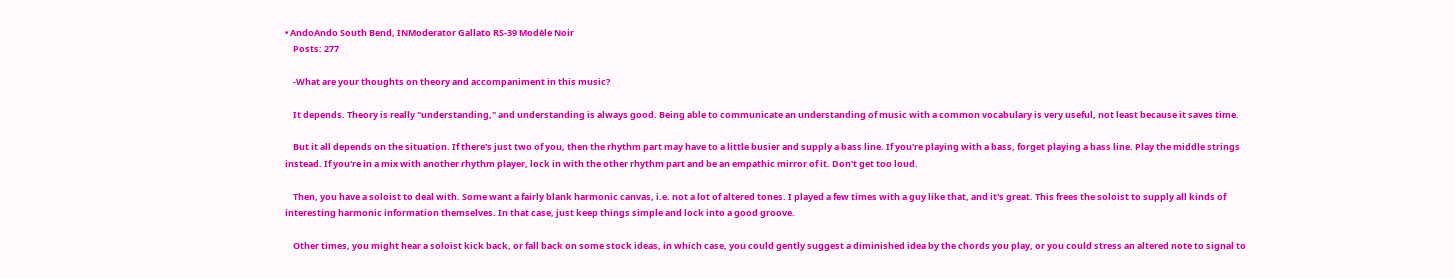• AndoAndo South Bend, INModerator Gallato RS-39 Modèle Noir
    Posts: 277

    -What are your thoughts on theory and accompaniment in this music?

    It depends. Theory is really "understanding," and understanding is always good. Being able to communicate an understanding of music with a common vocabulary is very useful, not least because it saves time.

    But it all depends on the situation. If there's just two of you, then the rhythm part may have to a little busier and supply a bass line. If you're playing with a bass, forget playing a bass line. Play the middle strings instead. If you're in a mix with another rhythm player, lock in with the other rhythm part and be an empathic mirror of it. Don't get too loud.

    Then, you have a soloist to deal with. Some want a fairly blank harmonic canvas, i.e. not a lot of altered tones. I played a few times with a guy like that, and it's great. This frees the soloist to supply all kinds of interesting harmonic information themselves. In that case, just keep things simple and lock into a good groove.

    Other times, you might hear a soloist kick back, or fall back on some stock ideas, in which case, you could gently suggest a diminished idea by the chords you play, or you could stress an altered note to signal to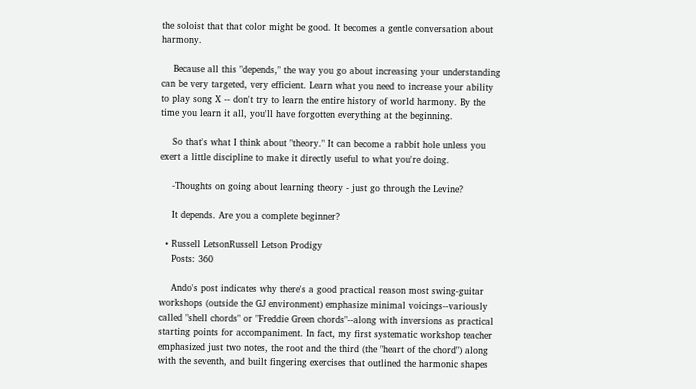the soloist that that color might be good. It becomes a gentle conversation about harmony.

    Because all this "depends," the way you go about increasing your understanding can be very targeted, very efficient. Learn what you need to increase your ability to play song X -- don't try to learn the entire history of world harmony. By the time you learn it all, you'll have forgotten everything at the beginning.

    So that's what I think about "theory." It can become a rabbit hole unless you exert a little discipline to make it directly useful to what you're doing.

    -Thoughts on going about learning theory - just go through the Levine?

    It depends. Are you a complete beginner?

  • Russell LetsonRussell Letson Prodigy
    Posts: 360

    Ando's post indicates why there's a good practical reason most swing-guitar workshops (outside the GJ environment) emphasize minimal voicings--variously called "shell chords" or "Freddie Green chords"--along with inversions as practical starting points for accompaniment. In fact, my first systematic workshop teacher emphasized just two notes, the root and the third (the "heart of the chord") along with the seventh, and built fingering exercises that outlined the harmonic shapes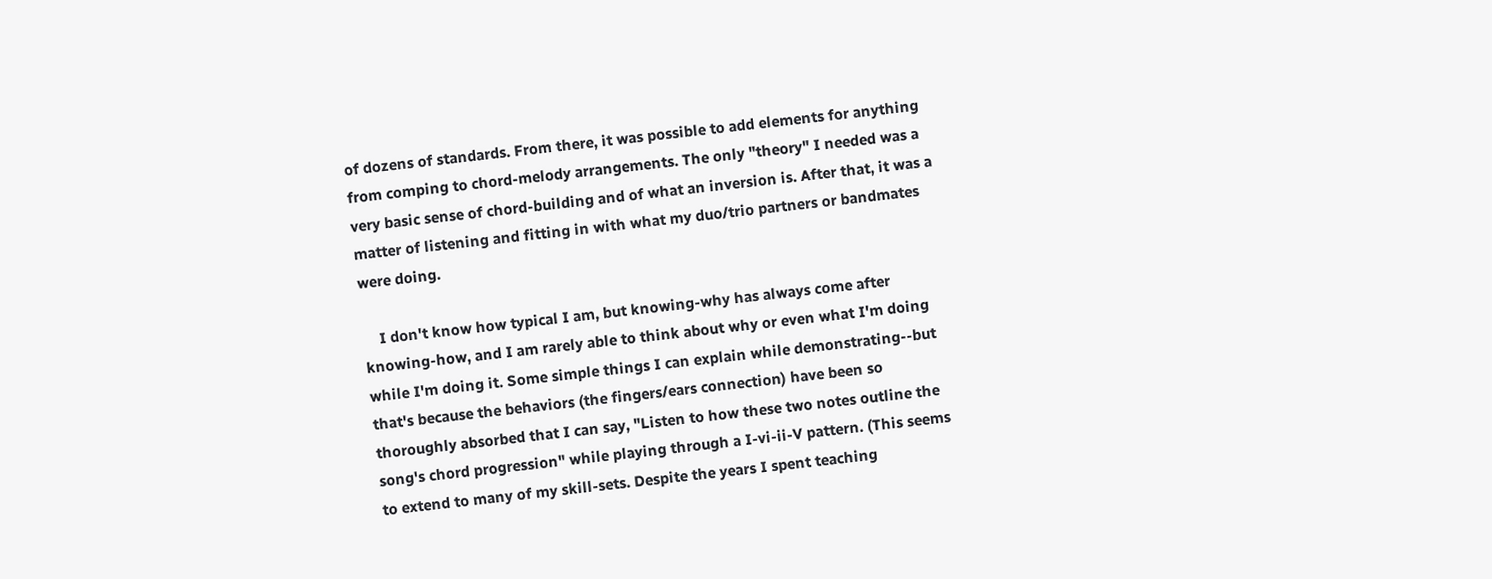of dozens of standards. From there, it was possible to add elements for anything from comping to chord-melody arrangements. The only "theory" I needed was a very basic sense of chord-building and of what an inversion is. After that, it was a matter of listening and fitting in with what my duo/trio partners or bandmates were doing.

    I don't know how typical I am, but knowing-why has always come after knowing-how, and I am rarely able to think about why or even what I'm doing while I'm doing it. Some simple things I can explain while demonstrating--but that's because the behaviors (the fingers/ears connection) have been so thoroughly absorbed that I can say, "Listen to how these two notes outline the song's chord progression" while playing through a I-vi-ii-V pattern. (This seems to extend to many of my skill-sets. Despite the years I spent teaching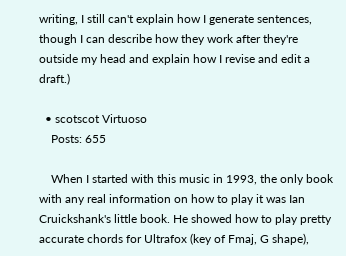writing, I still can't explain how I generate sentences, though I can describe how they work after they're outside my head and explain how I revise and edit a draft.)

  • scotscot Virtuoso
    Posts: 655

    When I started with this music in 1993, the only book with any real information on how to play it was Ian Cruickshank's little book. He showed how to play pretty accurate chords for Ultrafox (key of Fmaj, G shape),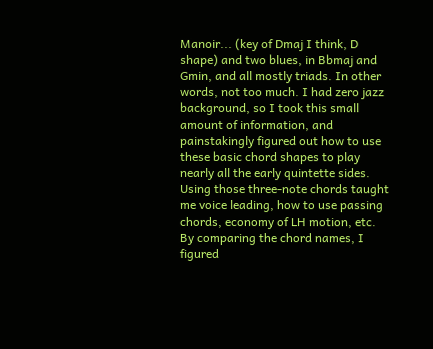Manoir... (key of Dmaj I think, D shape) and two blues, in Bbmaj and Gmin, and all mostly triads. In other words, not too much. I had zero jazz background, so I took this small amount of information, and painstakingly figured out how to use these basic chord shapes to play nearly all the early quintette sides.  Using those three-note chords taught me voice leading, how to use passing chords, economy of LH motion, etc. By comparing the chord names, I figured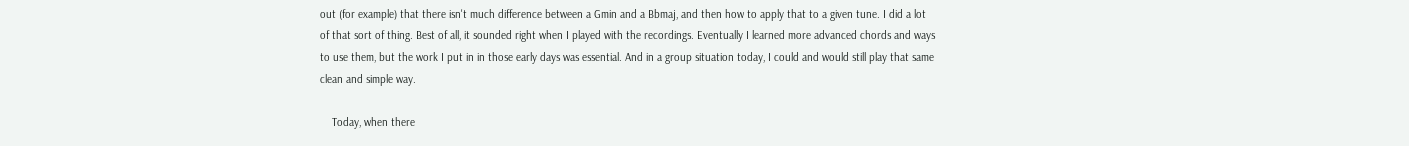out (for example) that there isn't much difference between a Gmin and a Bbmaj, and then how to apply that to a given tune. I did a lot of that sort of thing. Best of all, it sounded right when I played with the recordings. Eventually I learned more advanced chords and ways to use them, but the work I put in in those early days was essential. And in a group situation today, I could and would still play that same clean and simple way.

    Today, when there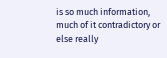is so much information, much of it contradictory or else really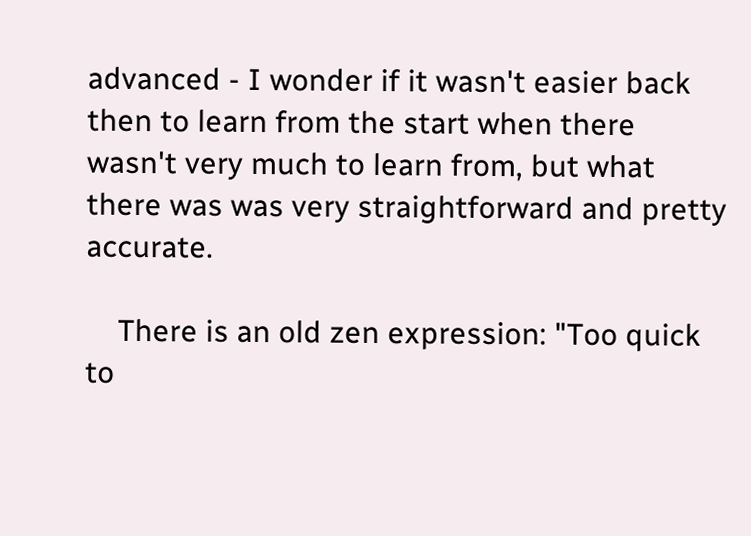advanced - I wonder if it wasn't easier back then to learn from the start when there wasn't very much to learn from, but what there was was very straightforward and pretty accurate.

    There is an old zen expression: "Too quick to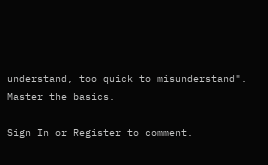understand, too quick to misunderstand".  Master the basics.

Sign In or Register to comment.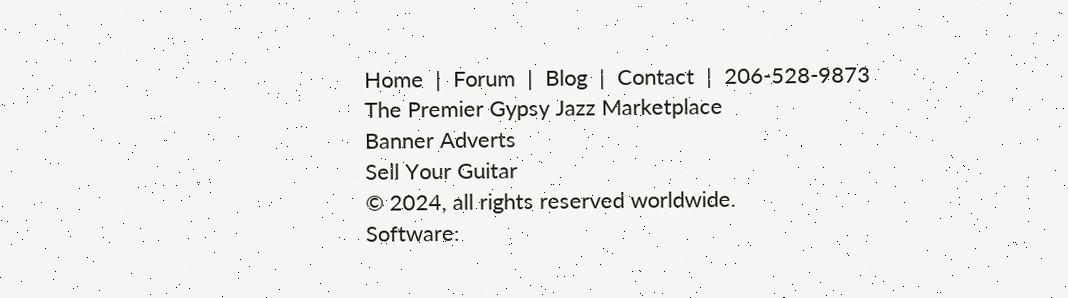Home  |  Forum  |  Blog  |  Contact  |  206-528-9873
The Premier Gypsy Jazz Marketplace
Banner Adverts
Sell Your Guitar
© 2024, all rights reserved worldwide.
Software: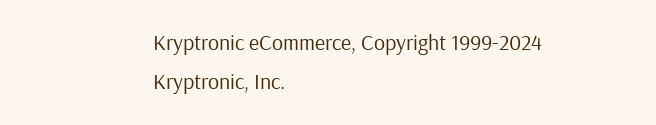Kryptronic eCommerce, Copyright 1999-2024 Kryptronic, Inc.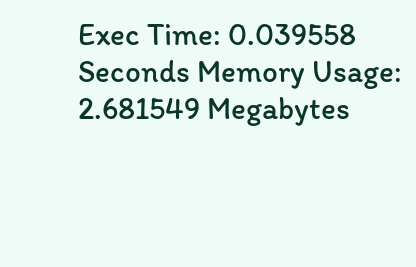Exec Time: 0.039558 Seconds Memory Usage: 2.681549 Megabytes